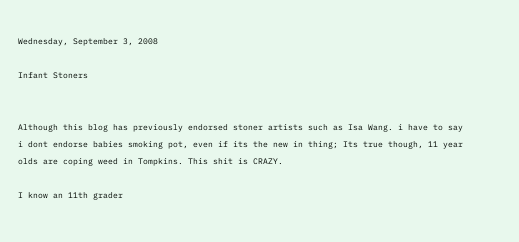Wednesday, September 3, 2008

Infant Stoners


Although this blog has previously endorsed stoner artists such as Isa Wang. i have to say i dont endorse babies smoking pot, even if its the new in thing; Its true though, 11 year olds are coping weed in Tompkins. This shit is CRAZY.

I know an 11th grader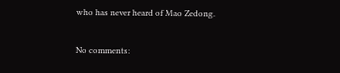who has never heard of Mao Zedong.

No comments: